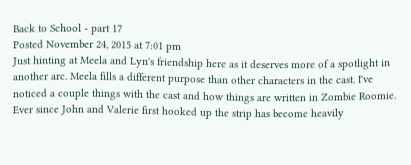Back to School - part 17
Posted November 24, 2015 at 7:01 pm
Just hinting at Meela and Lyn's friendship here as it deserves more of a spotlight in another arc. Meela fills a different purpose than other characters in the cast. I've noticed a couple things with the cast and how things are written in Zombie Roomie. Ever since John and Valerie first hooked up the strip has become heavily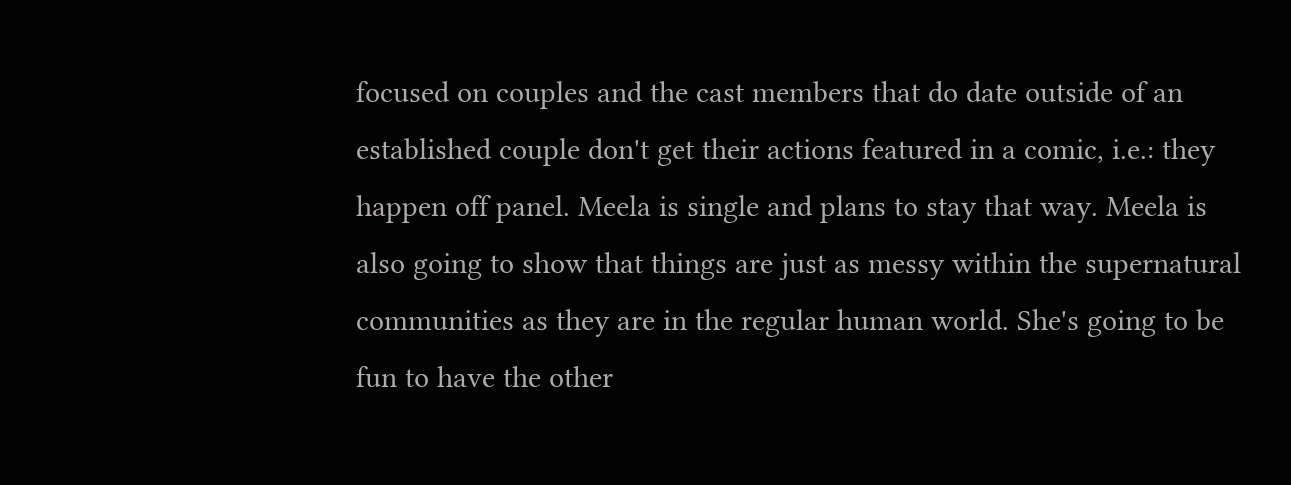focused on couples and the cast members that do date outside of an established couple don't get their actions featured in a comic, i.e.: they happen off panel. Meela is single and plans to stay that way. Meela is also going to show that things are just as messy within the supernatural communities as they are in the regular human world. She's going to be fun to have the other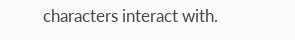characters interact with.